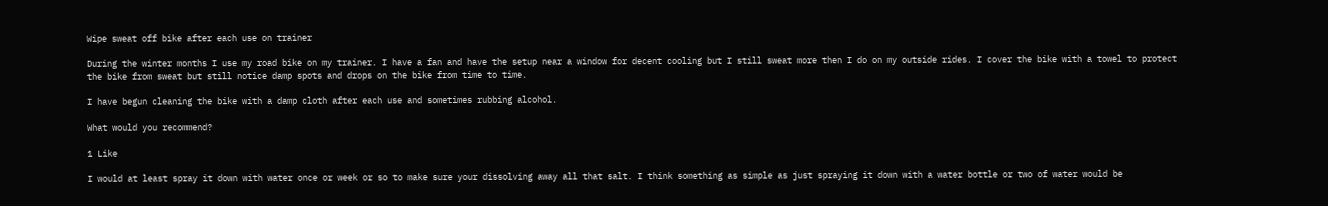Wipe sweat off bike after each use on trainer

During the winter months I use my road bike on my trainer. I have a fan and have the setup near a window for decent cooling but I still sweat more then I do on my outside rides. I cover the bike with a towel to protect the bike from sweat but still notice damp spots and drops on the bike from time to time.

I have begun cleaning the bike with a damp cloth after each use and sometimes rubbing alcohol.

What would you recommend?

1 Like

I would at least spray it down with water once or week or so to make sure your dissolving away all that salt. I think something as simple as just spraying it down with a water bottle or two of water would be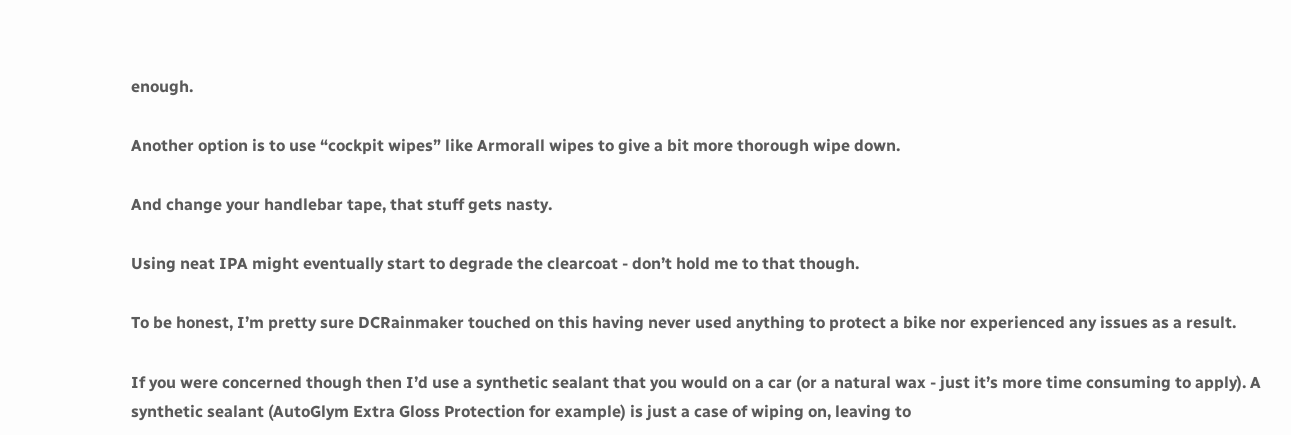enough.

Another option is to use “cockpit wipes” like Armorall wipes to give a bit more thorough wipe down.

And change your handlebar tape, that stuff gets nasty.

Using neat IPA might eventually start to degrade the clearcoat - don’t hold me to that though.

To be honest, I’m pretty sure DCRainmaker touched on this having never used anything to protect a bike nor experienced any issues as a result.

If you were concerned though then I’d use a synthetic sealant that you would on a car (or a natural wax - just it’s more time consuming to apply). A synthetic sealant (AutoGlym Extra Gloss Protection for example) is just a case of wiping on, leaving to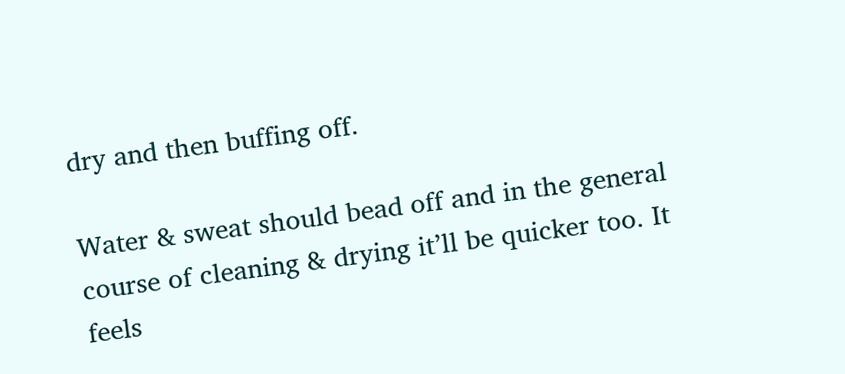dry and then buffing off.

Water & sweat should bead off and in the general course of cleaning & drying it’ll be quicker too. It feels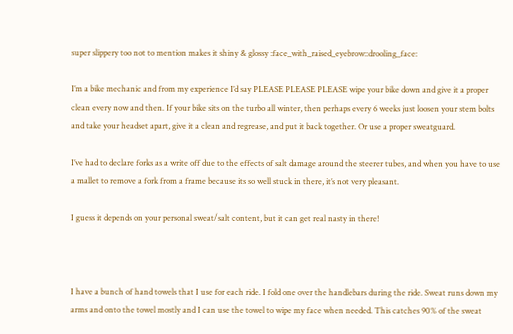super slippery too not to mention makes it shiny & glossy :face_with_raised_eyebrow::drooling_face:

I’m a bike mechanic and from my experience I’d say PLEASE PLEASE PLEASE wipe your bike down and give it a proper clean every now and then. If your bike sits on the turbo all winter, then perhaps every 6 weeks just loosen your stem bolts and take your headset apart, give it a clean and regrease, and put it back together. Or use a proper sweatguard.

I’ve had to declare forks as a write off due to the effects of salt damage around the steerer tubes, and when you have to use a mallet to remove a fork from a frame because its so well stuck in there, it’s not very pleasant.

I guess it depends on your personal sweat/salt content, but it can get real nasty in there!



I have a bunch of hand towels that I use for each ride. I fold one over the handlebars during the ride. Sweat runs down my arms and onto the towel mostly and I can use the towel to wipe my face when needed. This catches 90% of the sweat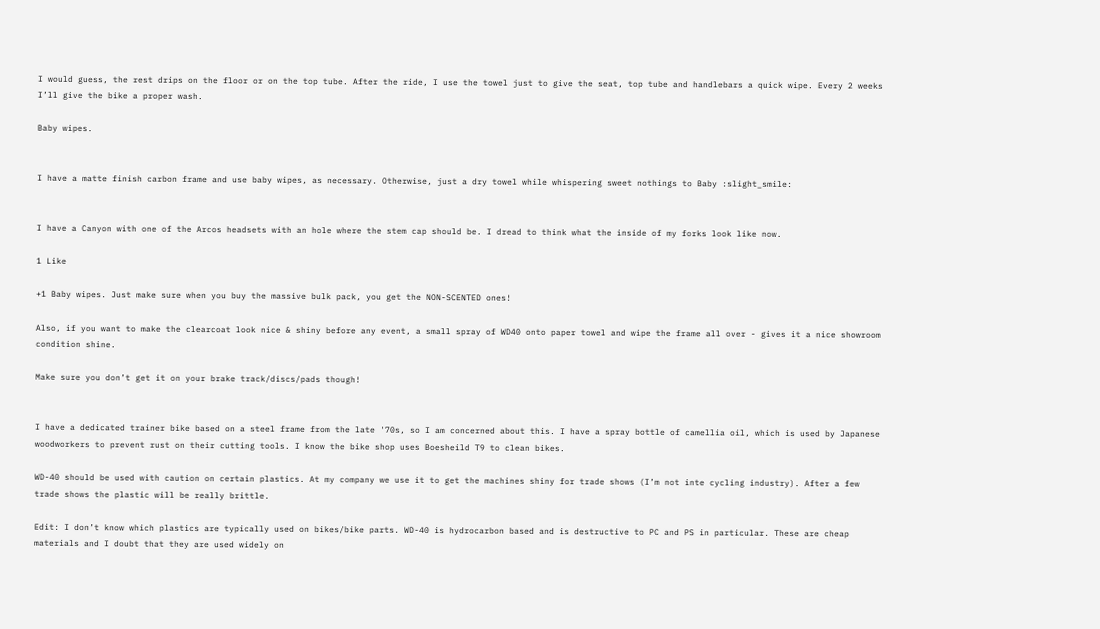I would guess, the rest drips on the floor or on the top tube. After the ride, I use the towel just to give the seat, top tube and handlebars a quick wipe. Every 2 weeks I’ll give the bike a proper wash.

Baby wipes.


I have a matte finish carbon frame and use baby wipes, as necessary. Otherwise, just a dry towel while whispering sweet nothings to Baby :slight_smile:


I have a Canyon with one of the Arcos headsets with an hole where the stem cap should be. I dread to think what the inside of my forks look like now.

1 Like

+1 Baby wipes. Just make sure when you buy the massive bulk pack, you get the NON-SCENTED ones!

Also, if you want to make the clearcoat look nice & shiny before any event, a small spray of WD40 onto paper towel and wipe the frame all over - gives it a nice showroom condition shine.

Make sure you don’t get it on your brake track/discs/pads though!


I have a dedicated trainer bike based on a steel frame from the late '70s, so I am concerned about this. I have a spray bottle of camellia oil, which is used by Japanese woodworkers to prevent rust on their cutting tools. I know the bike shop uses Boesheild T9 to clean bikes.

WD-40 should be used with caution on certain plastics. At my company we use it to get the machines shiny for trade shows (I’m not inte cycling industry). After a few trade shows the plastic will be really brittle.

Edit: I don’t know which plastics are typically used on bikes/bike parts. WD-40 is hydrocarbon based and is destructive to PC and PS in particular. These are cheap materials and I doubt that they are used widely on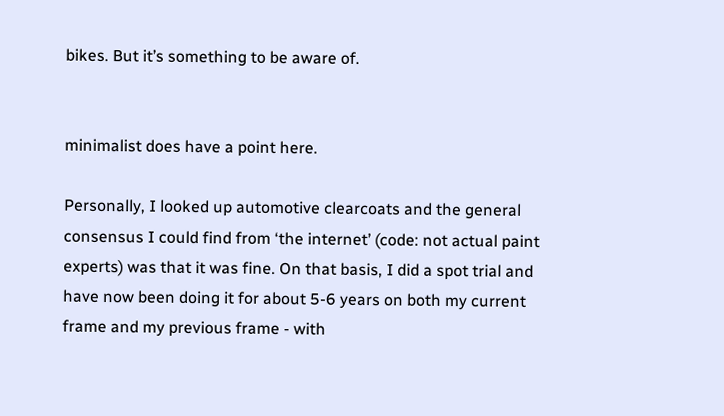bikes. But it’s something to be aware of.


minimalist does have a point here.

Personally, I looked up automotive clearcoats and the general consensus I could find from ‘the internet’ (code: not actual paint experts) was that it was fine. On that basis, I did a spot trial and have now been doing it for about 5-6 years on both my current frame and my previous frame - with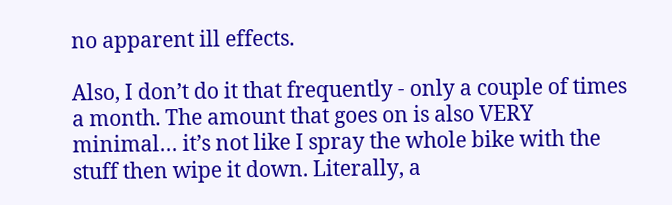no apparent ill effects.

Also, I don’t do it that frequently - only a couple of times a month. The amount that goes on is also VERY minimal… it’s not like I spray the whole bike with the stuff then wipe it down. Literally, a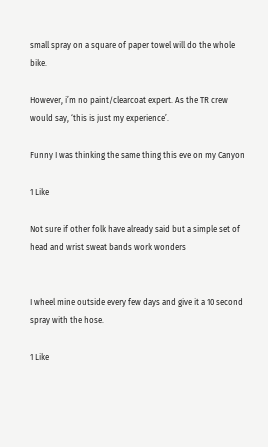small spray on a square of paper towel will do the whole bike.

However, i’m no paint/clearcoat expert. As the TR crew would say, ‘this is just my experience’.

Funny I was thinking the same thing this eve on my Canyon

1 Like

Not sure if other folk have already said but a simple set of head and wrist sweat bands work wonders


I wheel mine outside every few days and give it a 10 second spray with the hose.

1 Like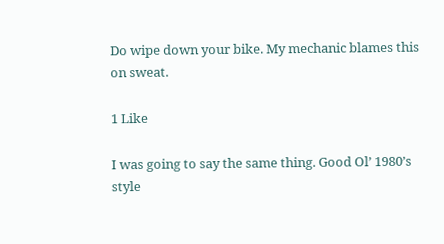Do wipe down your bike. My mechanic blames this on sweat.

1 Like

I was going to say the same thing. Good Ol’ 1980’s style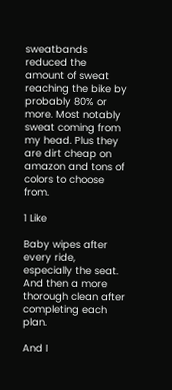sweatbands reduced the amount of sweat reaching the bike by probably 80% or more. Most notably sweat coming from my head. Plus they are dirt cheap on amazon and tons of colors to choose from.

1 Like

Baby wipes after every ride, especially the seat. And then a more thorough clean after completing each plan.

And I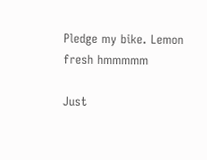Pledge my bike. Lemon fresh hmmmmm

Just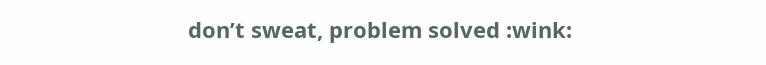don’t sweat, problem solved :wink: